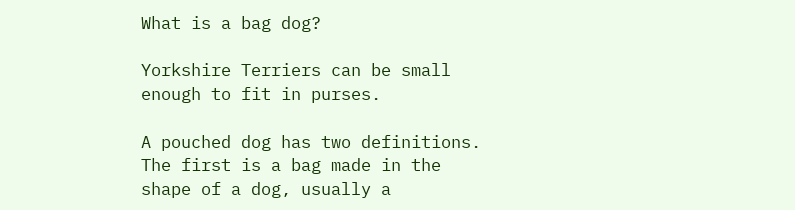What is a bag dog?

Yorkshire Terriers can be small enough to fit in purses.

A pouched dog has two definitions. The first is a bag made in the shape of a dog, usually a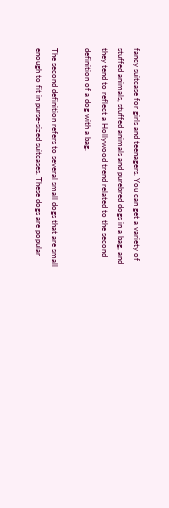fancy suitcase for girls and teenagers. You can get a variety of stuffed animals, stuffed animals and purebred dogs in a bag, and they tend to reflect a Hollywood trend related to the second definition of a dog with a bag.

The second definition refers to several small dogs that are small enough to fit in purse-sized suitcases. These dogs are popular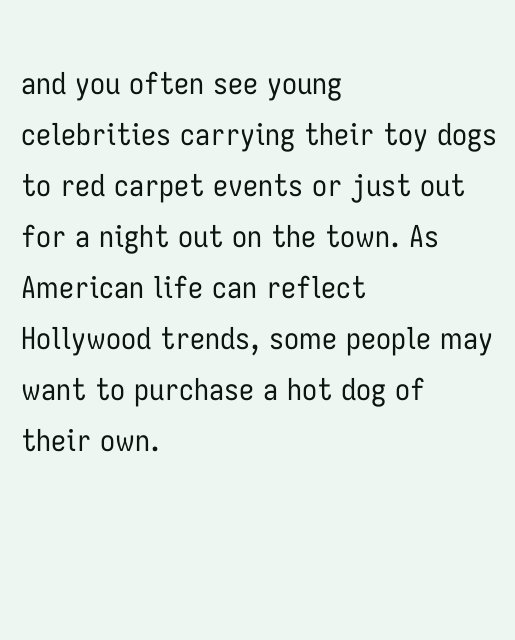and you often see young celebrities carrying their toy dogs to red carpet events or just out for a night out on the town. As American life can reflect Hollywood trends, some people may want to purchase a hot dog of their own.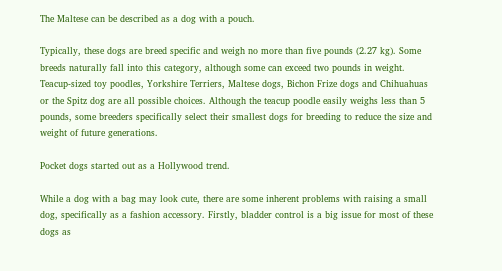The Maltese can be described as a dog with a pouch.

Typically, these dogs are breed specific and weigh no more than five pounds (2.27 kg). Some breeds naturally fall into this category, although some can exceed two pounds in weight. Teacup-sized toy poodles, Yorkshire Terriers, Maltese dogs, Bichon Frize dogs and Chihuahuas or the Spitz dog are all possible choices. Although the teacup poodle easily weighs less than 5 pounds, some breeders specifically select their smallest dogs for breeding to reduce the size and weight of future generations.

Pocket dogs started out as a Hollywood trend.

While a dog with a bag may look cute, there are some inherent problems with raising a small dog, specifically as a fashion accessory. Firstly, bladder control is a big issue for most of these dogs as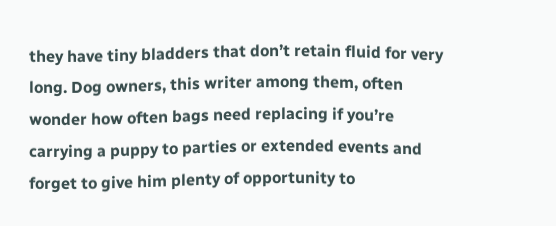they have tiny bladders that don’t retain fluid for very long. Dog owners, this writer among them, often wonder how often bags need replacing if you’re carrying a puppy to parties or extended events and forget to give him plenty of opportunity to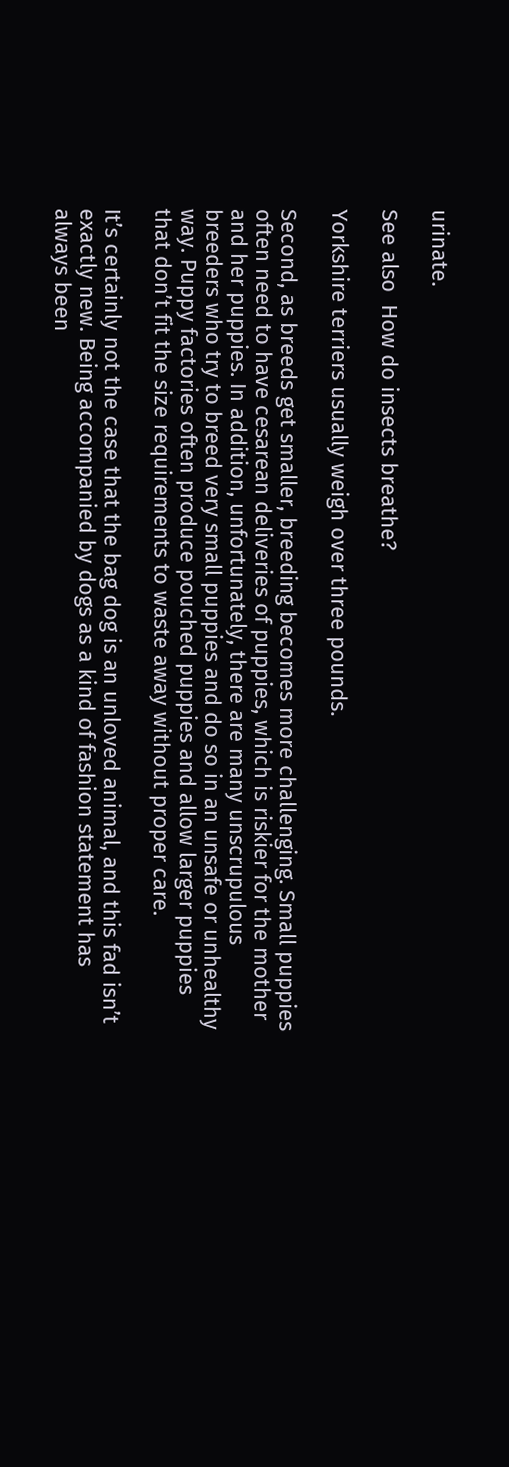urinate.

See also  How do insects breathe?

Yorkshire terriers usually weigh over three pounds.

Second, as breeds get smaller, breeding becomes more challenging. Small puppies often need to have cesarean deliveries of puppies, which is riskier for the mother and her puppies. In addition, unfortunately, there are many unscrupulous breeders who try to breed very small puppies and do so in an unsafe or unhealthy way. Puppy factories often produce pouched puppies and allow larger puppies that don’t fit the size requirements to waste away without proper care.

It’s certainly not the case that the bag dog is an unloved animal, and this fad isn’t exactly new. Being accompanied by dogs as a kind of fashion statement has always been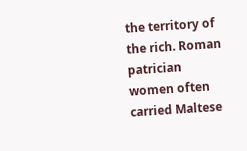the territory of the rich. Roman patrician women often carried Maltese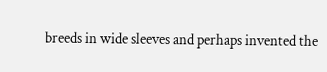breeds in wide sleeves and perhaps invented the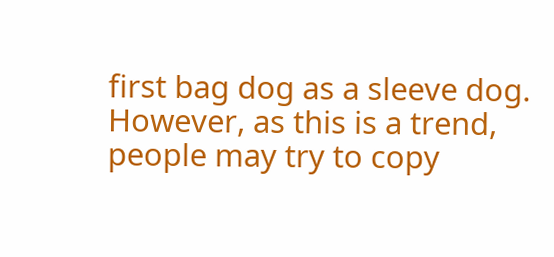first bag dog as a sleeve dog. However, as this is a trend, people may try to copy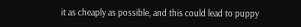it as cheaply as possible, and this could lead to puppy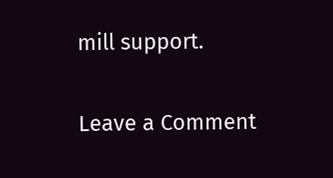mill support.

Leave a Comment